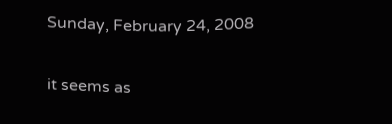Sunday, February 24, 2008


it seems as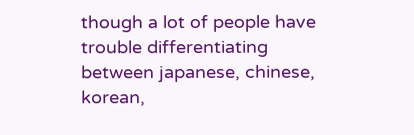though a lot of people have trouble differentiating between japanese, chinese, korean,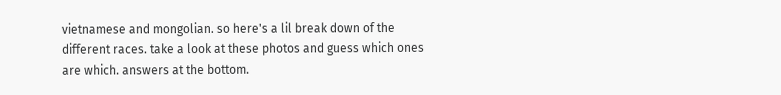vietnamese and mongolian. so here's a lil break down of the different races. take a look at these photos and guess which ones are which. answers at the bottom.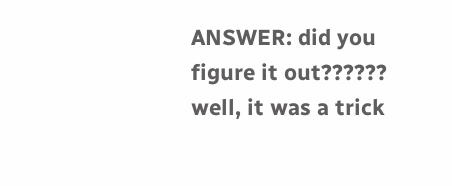ANSWER: did you figure it out?????? well, it was a trick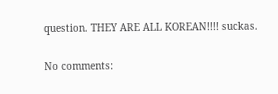question. THEY ARE ALL KOREAN!!!! suckas.

No comments: